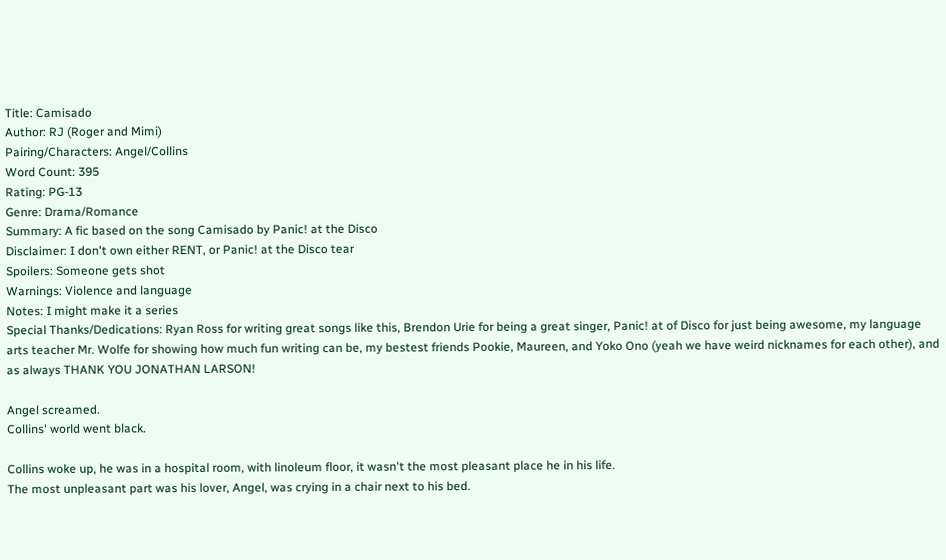Title: Camisado
Author: RJ (Roger and Mimi)
Pairing/Characters: Angel/Collins
Word Count: 395
Rating: PG-13
Genre: Drama/Romance
Summary: A fic based on the song Camisado by Panic! at the Disco
Disclaimer: I don't own either RENT, or Panic! at the Disco tear
Spoilers: Someone gets shot
Warnings: Violence and language
Notes: I might make it a series
Special Thanks/Dedications: Ryan Ross for writing great songs like this, Brendon Urie for being a great singer, Panic! at of Disco for just being awesome, my language arts teacher Mr. Wolfe for showing how much fun writing can be, my bestest friends Pookie, Maureen, and Yoko Ono (yeah we have weird nicknames for each other), and as always THANK YOU JONATHAN LARSON!

Angel screamed.
Collins' world went black.

Collins woke up, he was in a hospital room, with linoleum floor, it wasn't the most pleasant place he in his life.
The most unpleasant part was his lover, Angel, was crying in a chair next to his bed.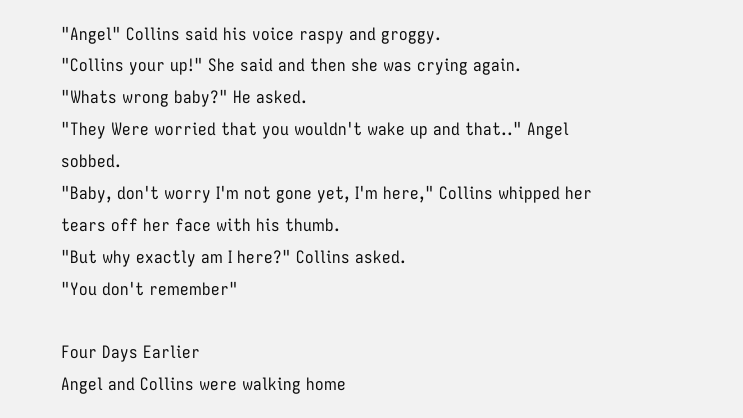"Angel" Collins said his voice raspy and groggy.
"Collins your up!" She said and then she was crying again.
"Whats wrong baby?" He asked.
"They Were worried that you wouldn't wake up and that.." Angel sobbed.
"Baby, don't worry I'm not gone yet, I'm here," Collins whipped her tears off her face with his thumb.
"But why exactly am I here?" Collins asked.
"You don't remember"

Four Days Earlier
Angel and Collins were walking home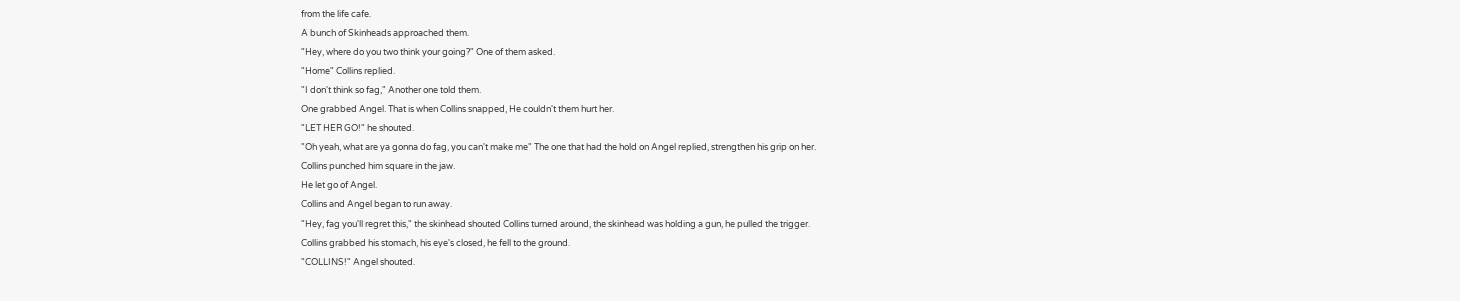from the life cafe.
A bunch of Skinheads approached them.
"Hey, where do you two think your going?" One of them asked.
"Home" Collins replied.
"I don't think so fag," Another one told them.
One grabbed Angel. That is when Collins snapped, He couldn't them hurt her.
"LET HER GO!" he shouted.
"Oh yeah, what are ya gonna do fag, you can't make me" The one that had the hold on Angel replied, strengthen his grip on her.
Collins punched him square in the jaw.
He let go of Angel.
Collins and Angel began to run away.
"Hey, fag you'll regret this," the skinhead shouted Collins turned around, the skinhead was holding a gun, he pulled the trigger.
Collins grabbed his stomach, his eye's closed, he fell to the ground.
"COLLINS!" Angel shouted.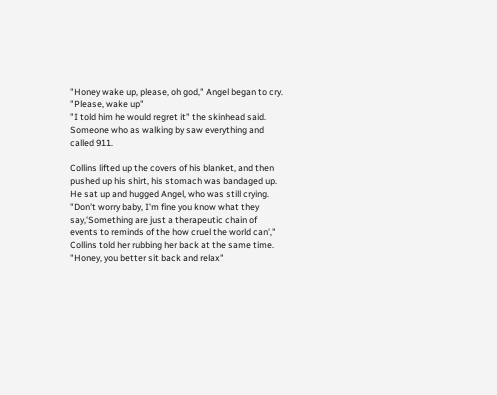"Honey wake up, please, oh god," Angel began to cry.
"Please, wake up"
"I told him he would regret it" the skinhead said.
Someone who as walking by saw everything and called 911.

Collins lifted up the covers of his blanket, and then pushed up his shirt, his stomach was bandaged up.
He sat up and hugged Angel, who was still crying.
"Don't worry baby, I'm fine you know what they say,'Something are just a therapeutic chain of events to reminds of the how cruel the world can'," Collins told her rubbing her back at the same time.
"Honey, you better sit back and relax"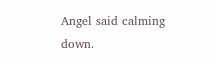Angel said calming down.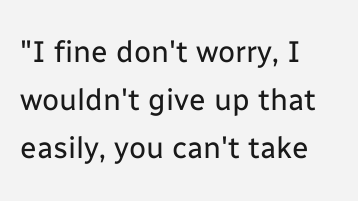"I fine don't worry, I wouldn't give up that easily, you can't take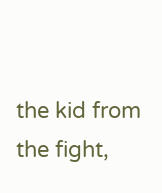the kid from the fight,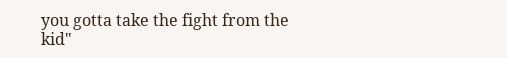you gotta take the fight from the kid"